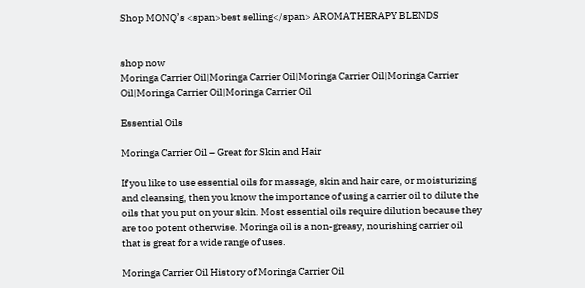Shop MONQ’s <span>best selling</span> AROMATHERAPY BLENDS


shop now
Moringa Carrier Oil|Moringa Carrier Oil|Moringa Carrier Oil|Moringa Carrier Oil|Moringa Carrier Oil|Moringa Carrier Oil

Essential Oils

Moringa Carrier Oil – Great for Skin and Hair

If you like to use essential oils for massage, skin and hair care, or moisturizing and cleansing, then you know the importance of using a carrier oil to dilute the oils that you put on your skin. Most essential oils require dilution because they are too potent otherwise. Moringa oil is a non-greasy, nourishing carrier oil that is great for a wide range of uses.

Moringa Carrier Oil History of Moringa Carrier Oil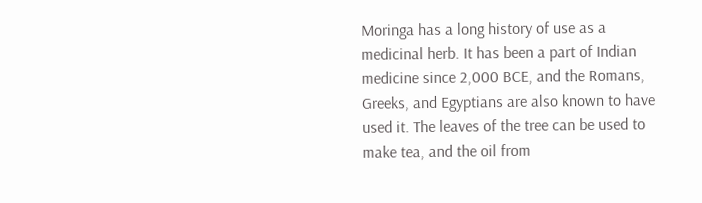Moringa has a long history of use as a medicinal herb. It has been a part of Indian medicine since 2,000 BCE, and the Romans, Greeks, and Egyptians are also known to have used it. The leaves of the tree can be used to make tea, and the oil from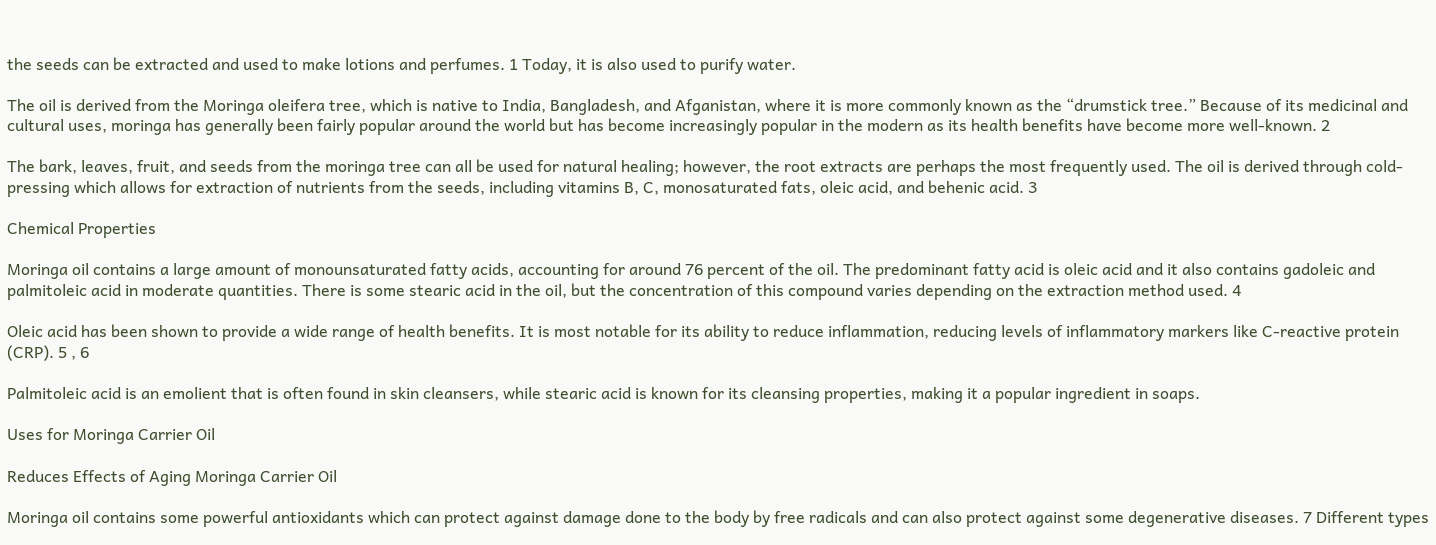the seeds can be extracted and used to make lotions and perfumes. 1 Today, it is also used to purify water.

The oil is derived from the Moringa oleifera tree, which is native to India, Bangladesh, and Afganistan, where it is more commonly known as the “drumstick tree.” Because of its medicinal and cultural uses, moringa has generally been fairly popular around the world but has become increasingly popular in the modern as its health benefits have become more well-known. 2

The bark, leaves, fruit, and seeds from the moringa tree can all be used for natural healing; however, the root extracts are perhaps the most frequently used. The oil is derived through cold-pressing which allows for extraction of nutrients from the seeds, including vitamins B, C, monosaturated fats, oleic acid, and behenic acid. 3

Chemical Properties

Moringa oil contains a large amount of monounsaturated fatty acids, accounting for around 76 percent of the oil. The predominant fatty acid is oleic acid and it also contains gadoleic and palmitoleic acid in moderate quantities. There is some stearic acid in the oil, but the concentration of this compound varies depending on the extraction method used. 4

Oleic acid has been shown to provide a wide range of health benefits. It is most notable for its ability to reduce inflammation, reducing levels of inflammatory markers like C-reactive protein (CRP). 5 , 6

Palmitoleic acid is an emolient that is often found in skin cleansers, while stearic acid is known for its cleansing properties, making it a popular ingredient in soaps.

Uses for Moringa Carrier Oil

Reduces Effects of Aging Moringa Carrier Oil

Moringa oil contains some powerful antioxidants which can protect against damage done to the body by free radicals and can also protect against some degenerative diseases. 7 Different types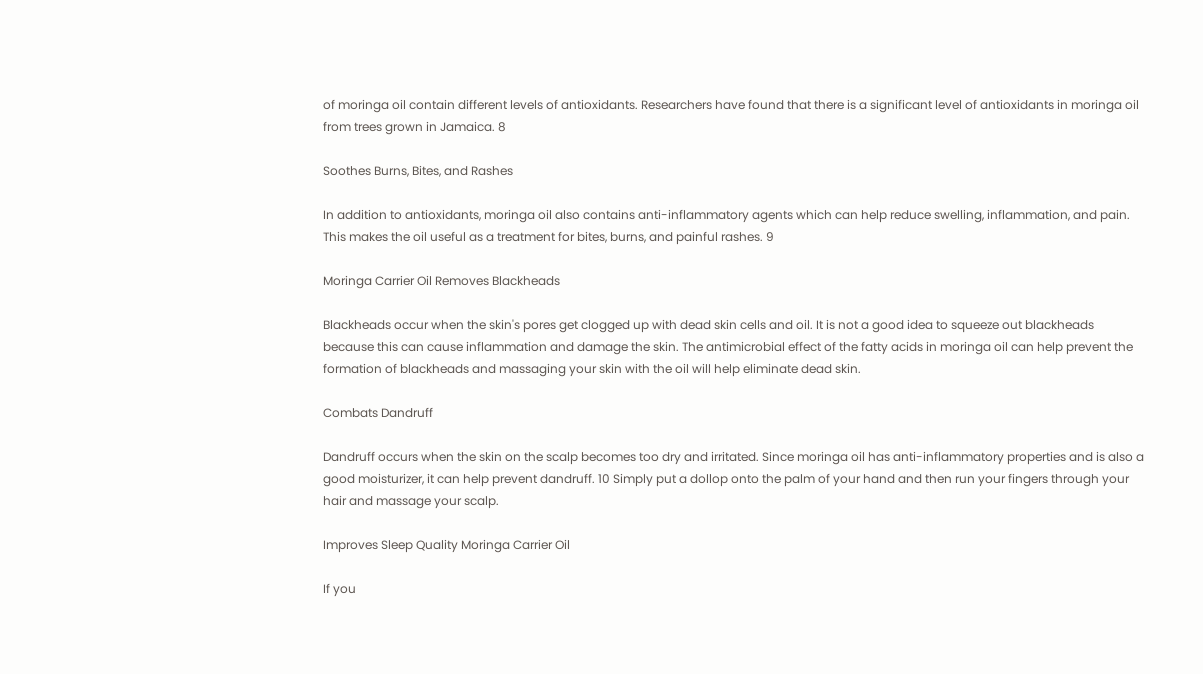of moringa oil contain different levels of antioxidants. Researchers have found that there is a significant level of antioxidants in moringa oil from trees grown in Jamaica. 8

Soothes Burns, Bites, and Rashes

In addition to antioxidants, moringa oil also contains anti-inflammatory agents which can help reduce swelling, inflammation, and pain. This makes the oil useful as a treatment for bites, burns, and painful rashes. 9

Moringa Carrier Oil Removes Blackheads

Blackheads occur when the skin's pores get clogged up with dead skin cells and oil. It is not a good idea to squeeze out blackheads because this can cause inflammation and damage the skin. The antimicrobial effect of the fatty acids in moringa oil can help prevent the formation of blackheads and massaging your skin with the oil will help eliminate dead skin.

Combats Dandruff

Dandruff occurs when the skin on the scalp becomes too dry and irritated. Since moringa oil has anti-inflammatory properties and is also a good moisturizer, it can help prevent dandruff. 10 Simply put a dollop onto the palm of your hand and then run your fingers through your hair and massage your scalp.

Improves Sleep Quality Moringa Carrier Oil

If you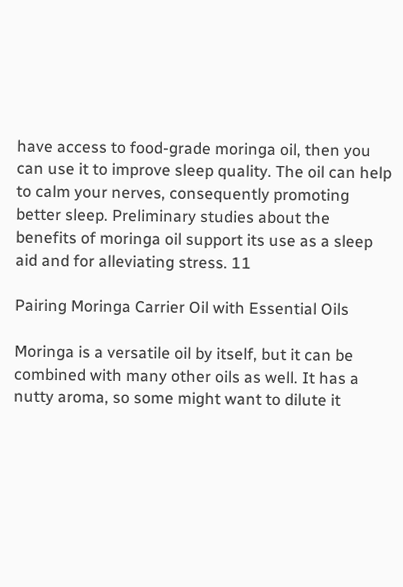have access to food-grade moringa oil, then you can use it to improve sleep quality. The oil can help to calm your nerves, consequently promoting better sleep. Preliminary studies about the benefits of moringa oil support its use as a sleep aid and for alleviating stress. 11

Pairing Moringa Carrier Oil with Essential Oils

Moringa is a versatile oil by itself, but it can be combined with many other oils as well. It has a nutty aroma, so some might want to dilute it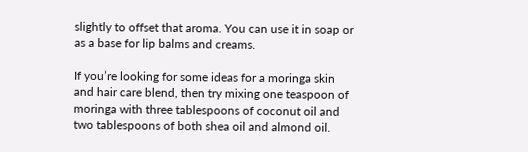slightly to offset that aroma. You can use it in soap or as a base for lip balms and creams.

If you’re looking for some ideas for a moringa skin and hair care blend, then try mixing one teaspoon of moringa with three tablespoons of coconut oil and two tablespoons of both shea oil and almond oil.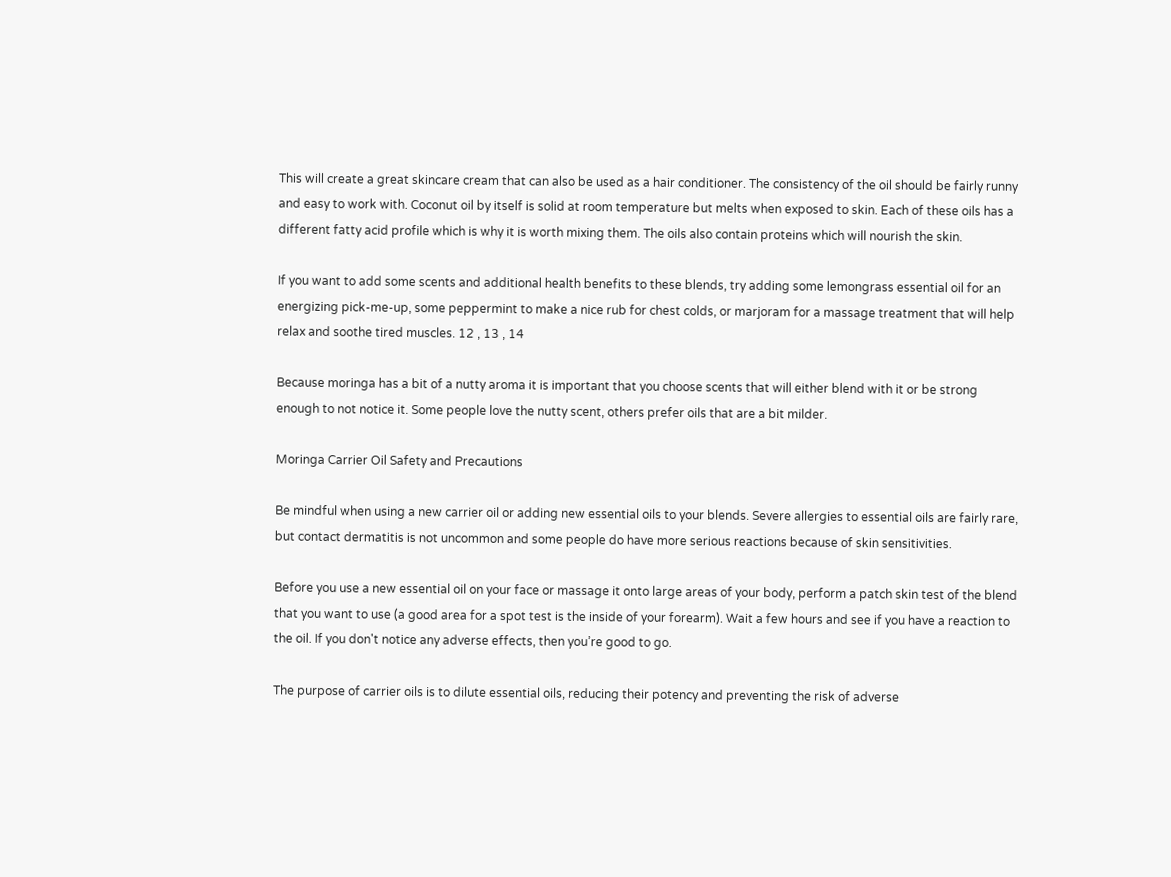This will create a great skincare cream that can also be used as a hair conditioner. The consistency of the oil should be fairly runny and easy to work with. Coconut oil by itself is solid at room temperature but melts when exposed to skin. Each of these oils has a different fatty acid profile which is why it is worth mixing them. The oils also contain proteins which will nourish the skin.

If you want to add some scents and additional health benefits to these blends, try adding some lemongrass essential oil for an energizing pick-me-up, some peppermint to make a nice rub for chest colds, or marjoram for a massage treatment that will help relax and soothe tired muscles. 12 , 13 , 14

Because moringa has a bit of a nutty aroma it is important that you choose scents that will either blend with it or be strong enough to not notice it. Some people love the nutty scent, others prefer oils that are a bit milder.

Moringa Carrier Oil Safety and Precautions

Be mindful when using a new carrier oil or adding new essential oils to your blends. Severe allergies to essential oils are fairly rare, but contact dermatitis is not uncommon and some people do have more serious reactions because of skin sensitivities.

Before you use a new essential oil on your face or massage it onto large areas of your body, perform a patch skin test of the blend that you want to use (a good area for a spot test is the inside of your forearm). Wait a few hours and see if you have a reaction to the oil. If you don't notice any adverse effects, then you’re good to go.

The purpose of carrier oils is to dilute essential oils, reducing their potency and preventing the risk of adverse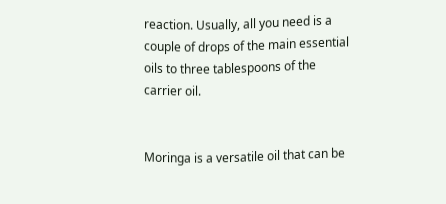reaction. Usually, all you need is a couple of drops of the main essential oils to three tablespoons of the carrier oil.


Moringa is a versatile oil that can be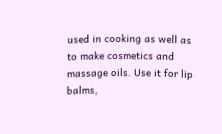used in cooking as well as to make cosmetics and massage oils. Use it for lip balms,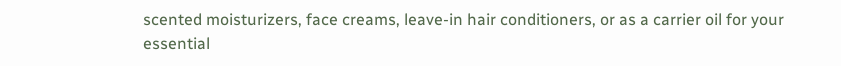scented moisturizers, face creams, leave-in hair conditioners, or as a carrier oil for your essential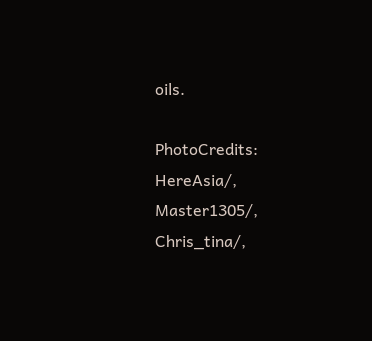oils.

PhotoCredits: HereAsia/, Master1305/, Chris_tina/,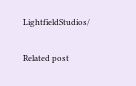LightfieldStudios/

Related post